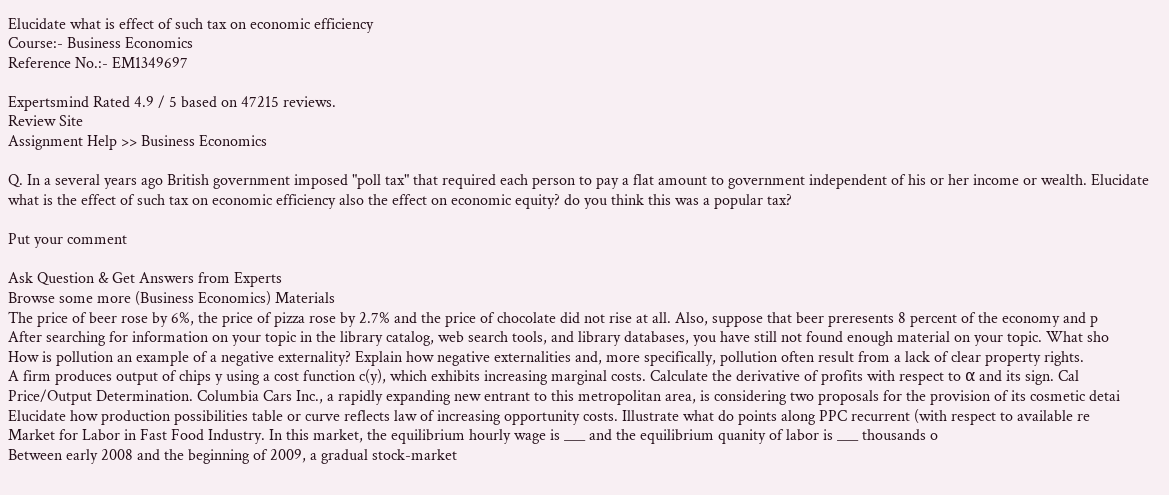Elucidate what is effect of such tax on economic efficiency
Course:- Business Economics
Reference No.:- EM1349697

Expertsmind Rated 4.9 / 5 based on 47215 reviews.
Review Site
Assignment Help >> Business Economics

Q. In a several years ago British government imposed "poll tax" that required each person to pay a flat amount to government independent of his or her income or wealth. Elucidate what is the effect of such tax on economic efficiency also the effect on economic equity? do you think this was a popular tax?

Put your comment

Ask Question & Get Answers from Experts
Browse some more (Business Economics) Materials
The price of beer rose by 6%, the price of pizza rose by 2.7% and the price of chocolate did not rise at all. Also, suppose that beer preresents 8 percent of the economy and p
After searching for information on your topic in the library catalog, web search tools, and library databases, you have still not found enough material on your topic. What sho
How is pollution an example of a negative externality? Explain how negative externalities and, more specifically, pollution often result from a lack of clear property rights.
A firm produces output of chips y using a cost function c(y), which exhibits increasing marginal costs. Calculate the derivative of profits with respect to α and its sign. Cal
Price/Output Determination. Columbia Cars Inc., a rapidly expanding new entrant to this metropolitan area, is considering two proposals for the provision of its cosmetic detai
Elucidate how production possibilities table or curve reflects law of increasing opportunity costs. Illustrate what do points along PPC recurrent (with respect to available re
Market for Labor in Fast Food Industry. In this market, the equilibrium hourly wage is ___ and the equilibrium quanity of labor is ___ thousands o
Between early 2008 and the beginning of 2009, a gradual stock-market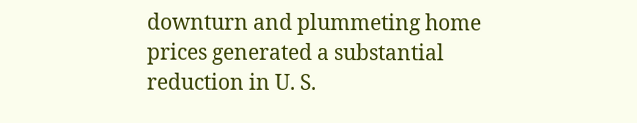downturn and plummeting home prices generated a substantial reduction in U. S.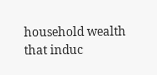household wealth that induc